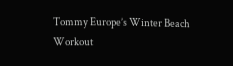Tommy Europe’s Winter Beach Workout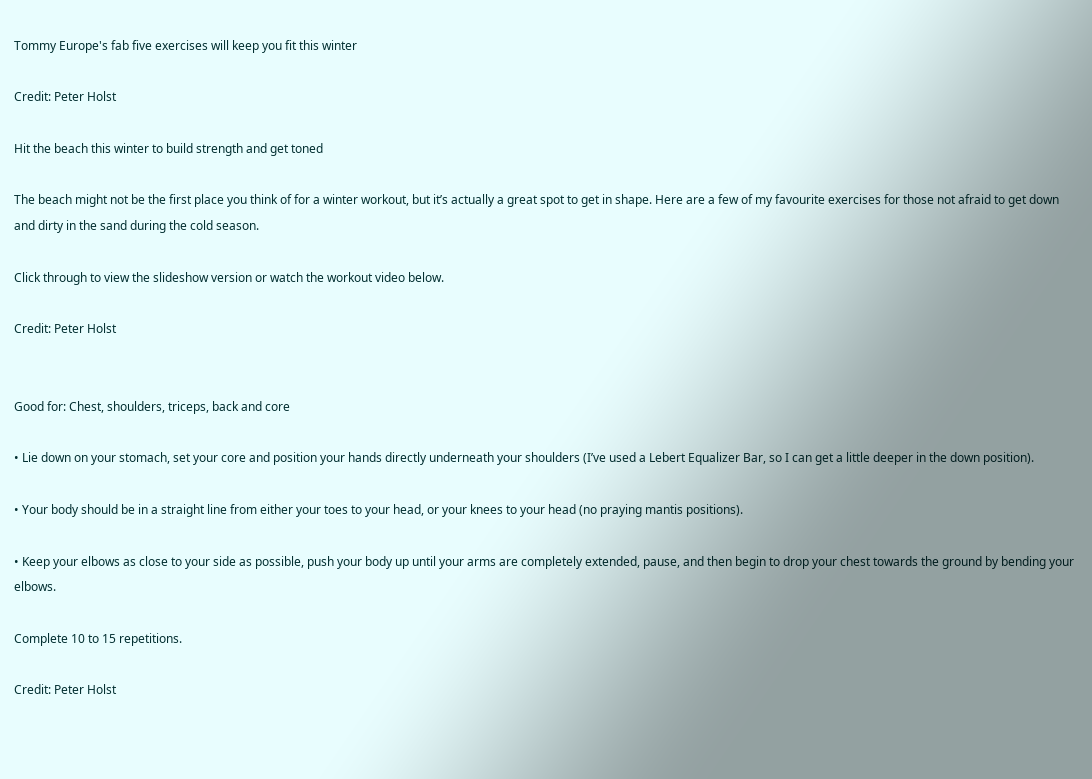Tommy Europe's fab five exercises will keep you fit this winter

Credit: Peter Holst

Hit the beach this winter to build strength and get toned

The beach might not be the first place you think of for a winter workout, but it’s actually a great spot to get in shape. Here are a few of my favourite exercises for those not afraid to get down and dirty in the sand during the cold season.

Click through to view the slideshow version or watch the workout video below.

Credit: Peter Holst


Good for: Chest, shoulders, triceps, back and core

• Lie down on your stomach, set your core and position your hands directly underneath your shoulders (I’ve used a Lebert Equalizer Bar, so I can get a little deeper in the down position).

• Your body should be in a straight line from either your toes to your head, or your knees to your head (no praying mantis positions).

• Keep your elbows as close to your side as possible, push your body up until your arms are completely extended, pause, and then begin to drop your chest towards the ground by bending your elbows.

Complete 10 to 15 repetitions.

Credit: Peter Holst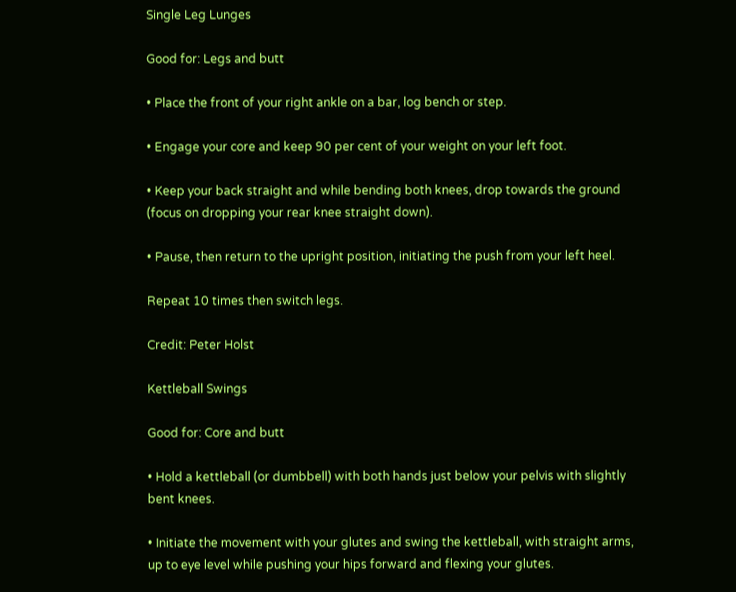Single Leg Lunges

Good for: Legs and butt

• Place the front of your right ankle on a bar, log bench or step.

• Engage your core and keep 90 per cent of your weight on your left foot.

• Keep your back straight and while bending both knees, drop towards the ground (focus on dropping your rear knee straight down).

• Pause, then return to the upright position, initiating the push from your left heel.

Repeat 10 times then switch legs.

Credit: Peter Holst

Kettleball Swings

Good for: Core and butt

• Hold a kettleball (or dumbbell) with both hands just below your pelvis with slightly bent knees.

• Initiate the movement with your glutes and swing the kettleball, with straight arms,  up to eye level while pushing your hips forward and flexing your glutes.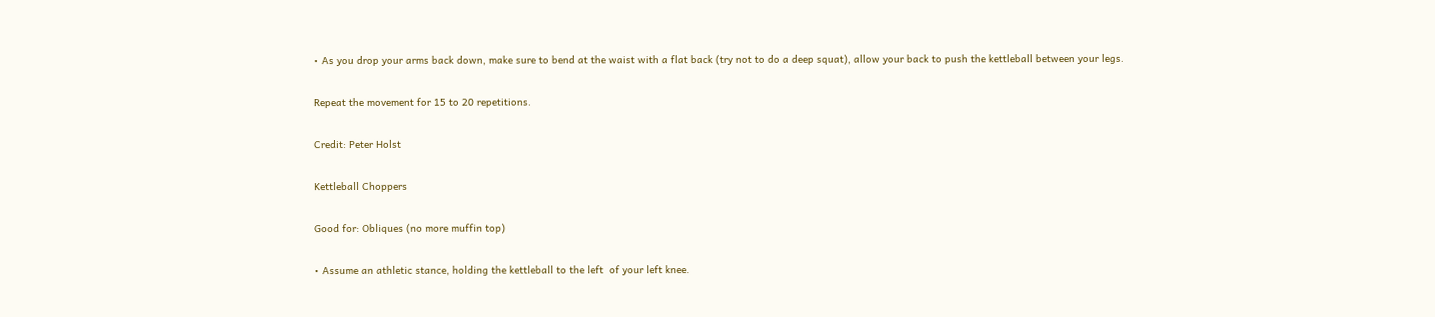• As you drop your arms back down, make sure to bend at the waist with a flat back (try not to do a deep squat), allow your back to push the kettleball between your legs.

Repeat the movement for 15 to 20 repetitions.

Credit: Peter Holst

Kettleball Choppers

Good for: Obliques (no more muffin top)

• Assume an athletic stance, holding the kettleball to the left  of your left knee.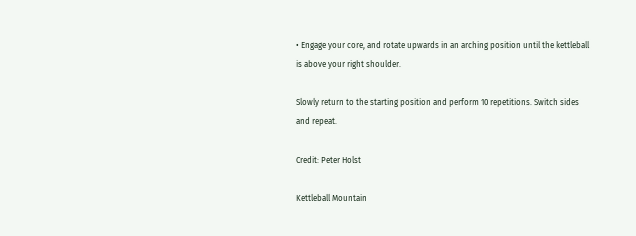• Engage your core, and rotate upwards in an arching position until the kettleball is above your right shoulder.

Slowly return to the starting position and perform 10 repetitions. Switch sides and repeat.

Credit: Peter Holst

Kettleball Mountain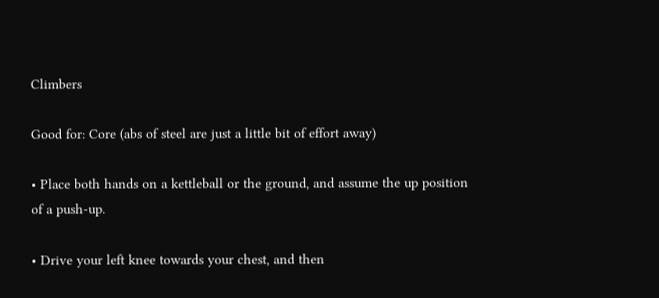Climbers

Good for: Core (abs of steel are just a little bit of effort away)

• Place both hands on a kettleball or the ground, and assume the up position of a push-up.

• Drive your left knee towards your chest, and then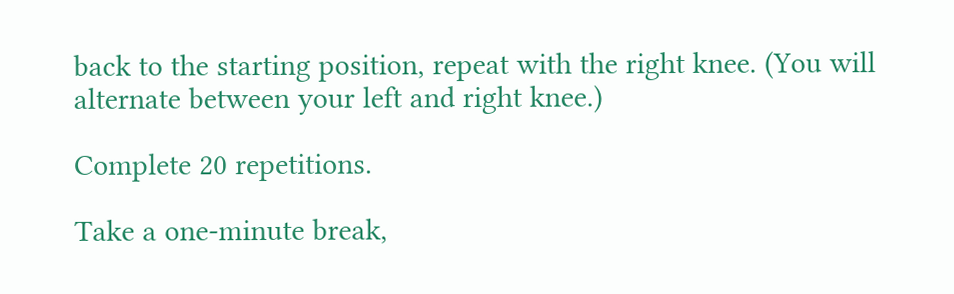back to the starting position, repeat with the right knee. (You will alternate between your left and right knee.)

Complete 20 repetitions.

Take a one-minute break,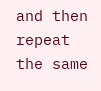and then repeat the same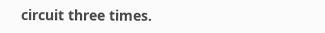circuit three times.